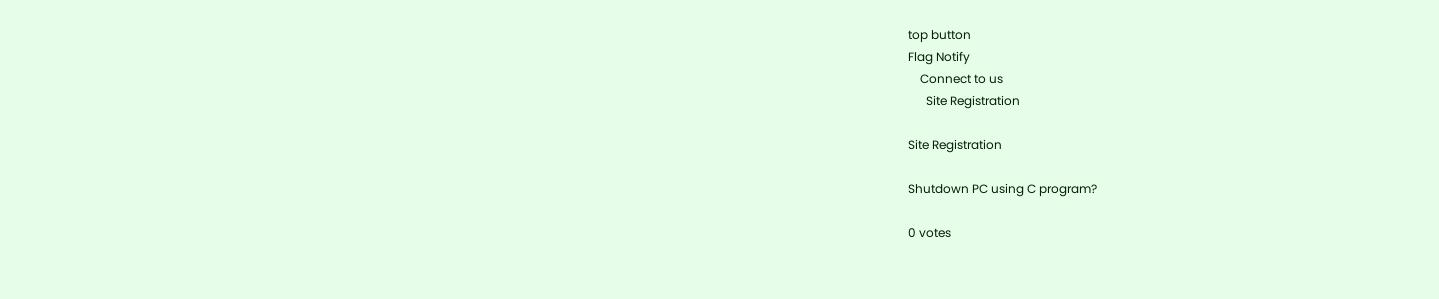top button
Flag Notify
    Connect to us
      Site Registration

Site Registration

Shutdown PC using C program?

0 votes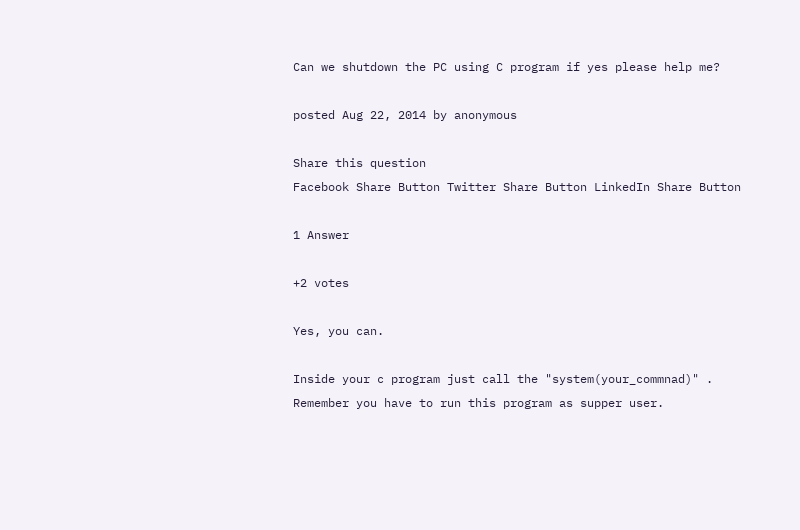Can we shutdown the PC using C program if yes please help me?

posted Aug 22, 2014 by anonymous

Share this question
Facebook Share Button Twitter Share Button LinkedIn Share Button

1 Answer

+2 votes

Yes, you can.

Inside your c program just call the "system(your_commnad)" .
Remember you have to run this program as supper user.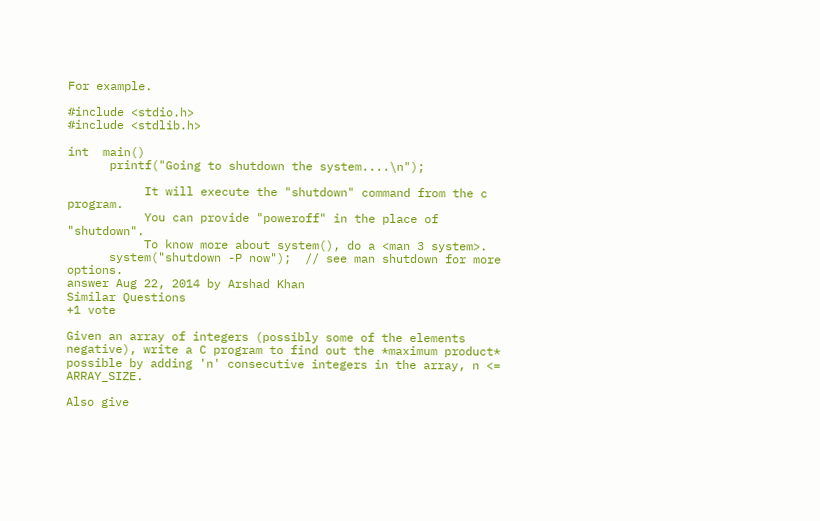For example.

#include <stdio.h>
#include <stdlib.h>

int  main()
      printf("Going to shutdown the system....\n");

           It will execute the "shutdown" command from the c program.
           You can provide "poweroff" in the place of "shutdown".
           To know more about system(), do a <man 3 system>.
      system("shutdown -P now");  // see man shutdown for more options.
answer Aug 22, 2014 by Arshad Khan
Similar Questions
+1 vote

Given an array of integers (possibly some of the elements negative), write a C program to find out the *maximum product* possible by adding 'n' consecutive integers in the array, n <= ARRAY_SIZE.

Also give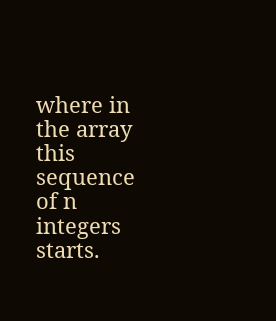where in the array this sequence of n integers starts.